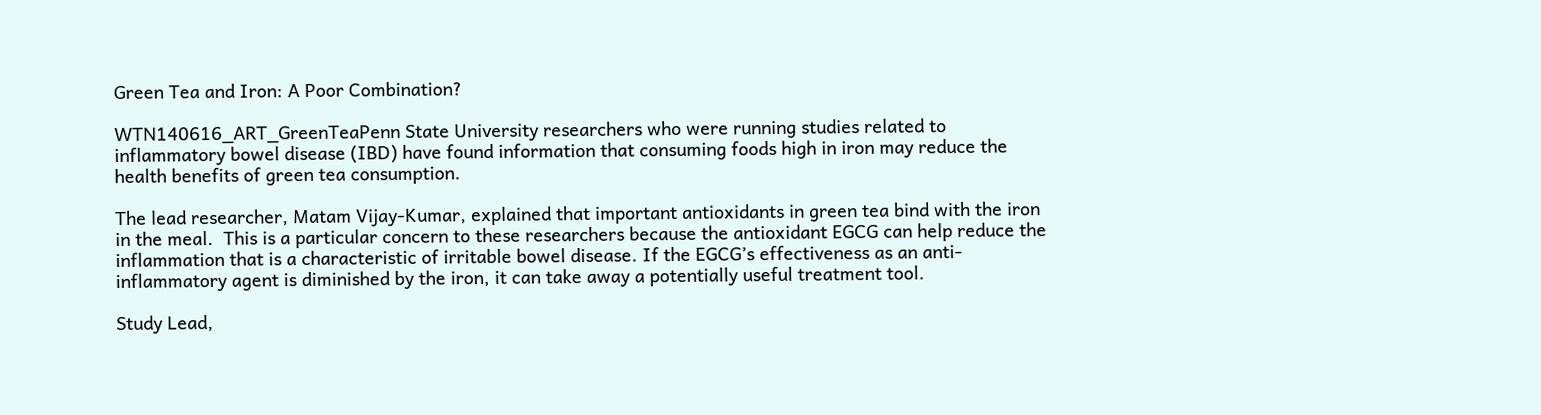Green Tea and Iron: A Poor Combination?

WTN140616_ART_GreenTeaPenn State University researchers who were running studies related to inflammatory bowel disease (IBD) have found information that consuming foods high in iron may reduce the health benefits of green tea consumption.

The lead researcher, Matam Vijay-Kumar, explained that important antioxidants in green tea bind with the iron in the meal.  This is a particular concern to these researchers because the antioxidant EGCG can help reduce the inflammation that is a characteristic of irritable bowel disease. If the EGCG’s effectiveness as an anti-inflammatory agent is diminished by the iron, it can take away a potentially useful treatment tool.

Study Lead,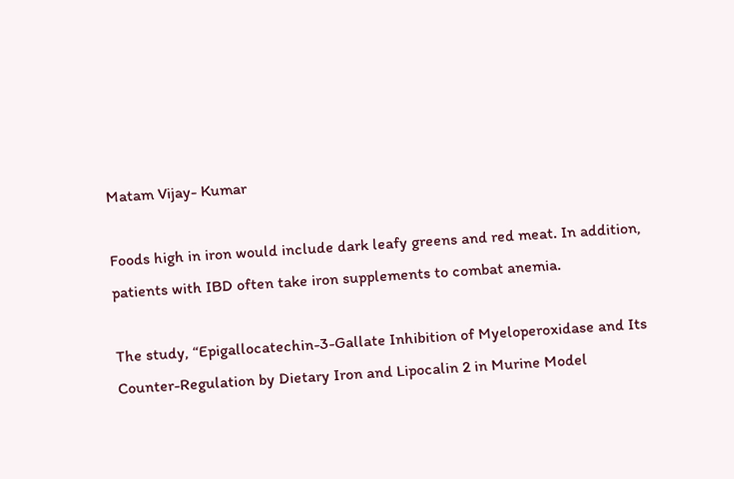Matam Vijay- Kumar

Foods high in iron would include dark leafy greens and red meat. In addition, patients with IBD often take iron supplements to combat anemia.

The study, “Epigallocatechin-3-Gallate Inhibition of Myeloperoxidase and Its Counter-Regulation by Dietary Iron and Lipocalin 2 in Murine Model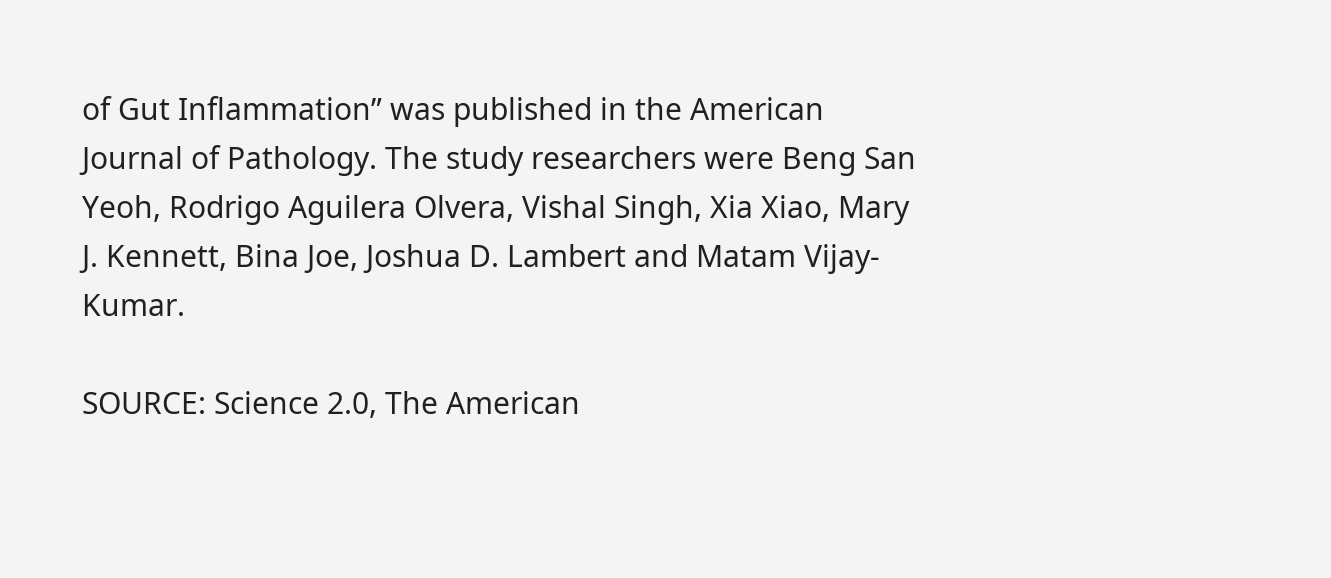of Gut Inflammation” was published in the American Journal of Pathology. The study researchers were Beng San Yeoh, Rodrigo Aguilera Olvera, Vishal Singh, Xia Xiao, Mary J. Kennett, Bina Joe, Joshua D. Lambert and Matam Vijay-Kumar.

SOURCE: Science 2.0, The American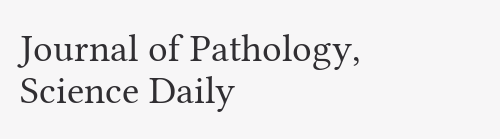Journal of Pathology, Science Daily